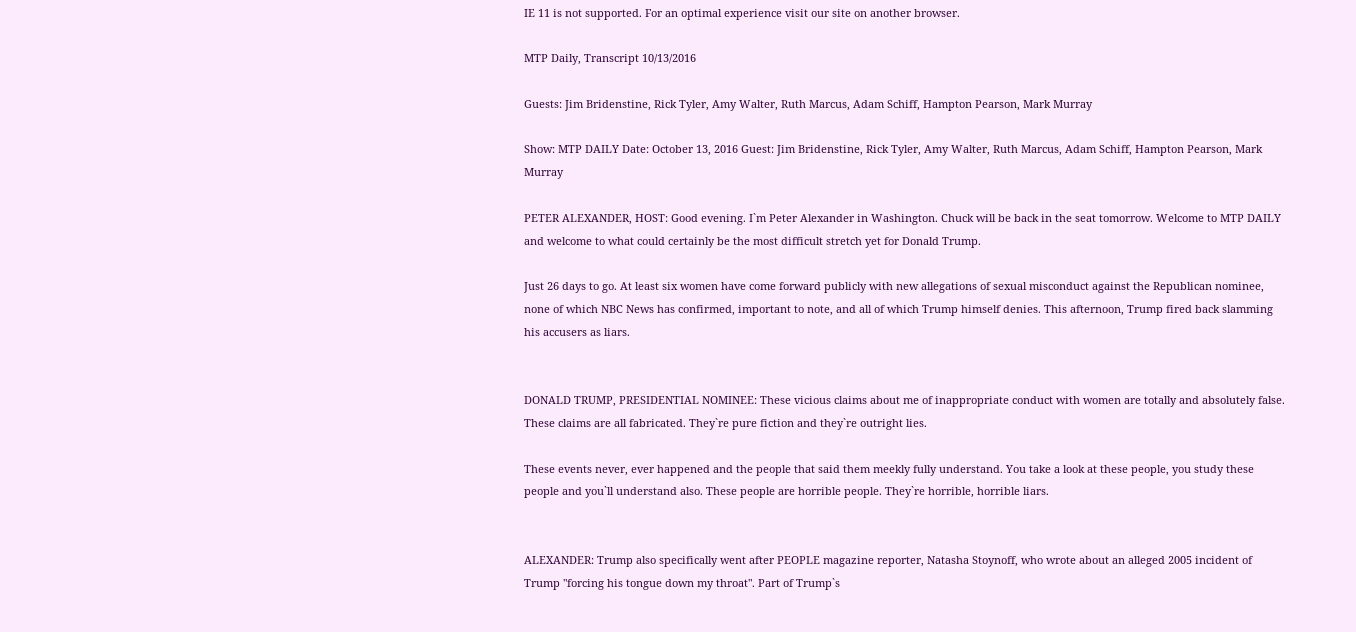IE 11 is not supported. For an optimal experience visit our site on another browser.

MTP Daily, Transcript 10/13/2016

Guests: Jim Bridenstine, Rick Tyler, Amy Walter, Ruth Marcus, Adam Schiff, Hampton Pearson, Mark Murray

Show: MTP DAILY Date: October 13, 2016 Guest: Jim Bridenstine, Rick Tyler, Amy Walter, Ruth Marcus, Adam Schiff, Hampton Pearson, Mark Murray

PETER ALEXANDER, HOST: Good evening. I`m Peter Alexander in Washington. Chuck will be back in the seat tomorrow. Welcome to MTP DAILY and welcome to what could certainly be the most difficult stretch yet for Donald Trump.

Just 26 days to go. At least six women have come forward publicly with new allegations of sexual misconduct against the Republican nominee, none of which NBC News has confirmed, important to note, and all of which Trump himself denies. This afternoon, Trump fired back slamming his accusers as liars.


DONALD TRUMP, PRESIDENTIAL NOMINEE: These vicious claims about me of inappropriate conduct with women are totally and absolutely false. These claims are all fabricated. They`re pure fiction and they`re outright lies.

These events never, ever happened and the people that said them meekly fully understand. You take a look at these people, you study these people and you`ll understand also. These people are horrible people. They`re horrible, horrible liars.


ALEXANDER: Trump also specifically went after PEOPLE magazine reporter, Natasha Stoynoff, who wrote about an alleged 2005 incident of Trump "forcing his tongue down my throat". Part of Trump`s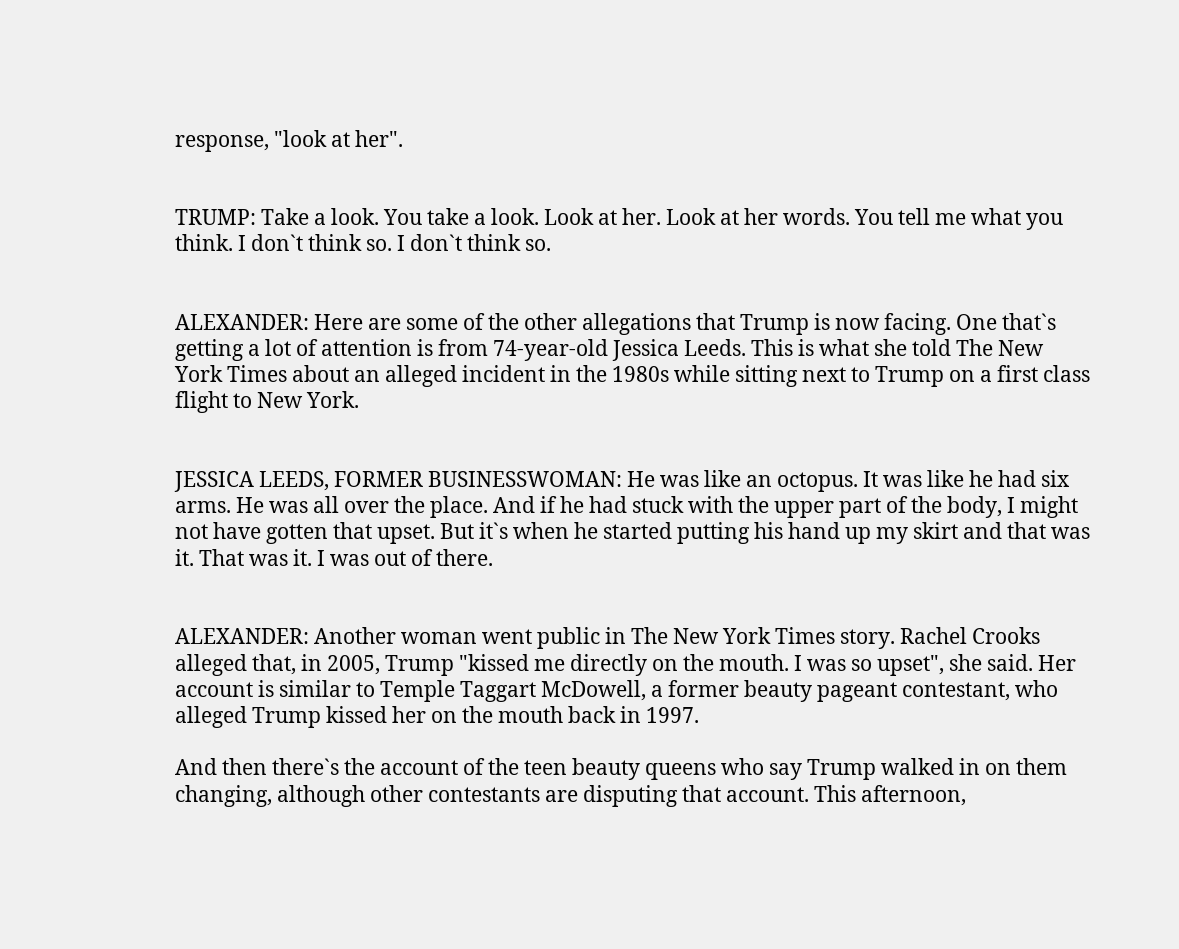response, "look at her".


TRUMP: Take a look. You take a look. Look at her. Look at her words. You tell me what you think. I don`t think so. I don`t think so.


ALEXANDER: Here are some of the other allegations that Trump is now facing. One that`s getting a lot of attention is from 74-year-old Jessica Leeds. This is what she told The New York Times about an alleged incident in the 1980s while sitting next to Trump on a first class flight to New York.


JESSICA LEEDS, FORMER BUSINESSWOMAN: He was like an octopus. It was like he had six arms. He was all over the place. And if he had stuck with the upper part of the body, I might not have gotten that upset. But it`s when he started putting his hand up my skirt and that was it. That was it. I was out of there.


ALEXANDER: Another woman went public in The New York Times story. Rachel Crooks alleged that, in 2005, Trump "kissed me directly on the mouth. I was so upset", she said. Her account is similar to Temple Taggart McDowell, a former beauty pageant contestant, who alleged Trump kissed her on the mouth back in 1997.

And then there`s the account of the teen beauty queens who say Trump walked in on them changing, although other contestants are disputing that account. This afternoon,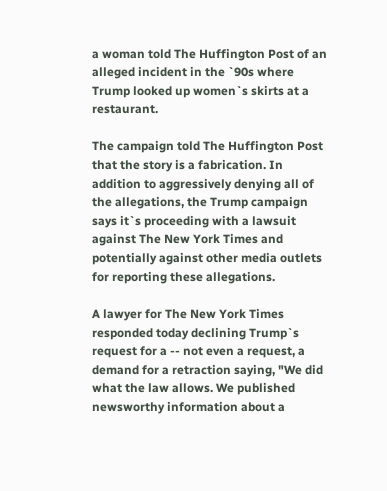a woman told The Huffington Post of an alleged incident in the `90s where Trump looked up women`s skirts at a restaurant.

The campaign told The Huffington Post that the story is a fabrication. In addition to aggressively denying all of the allegations, the Trump campaign says it`s proceeding with a lawsuit against The New York Times and potentially against other media outlets for reporting these allegations.

A lawyer for The New York Times responded today declining Trump`s request for a -- not even a request, a demand for a retraction saying, "We did what the law allows. We published newsworthy information about a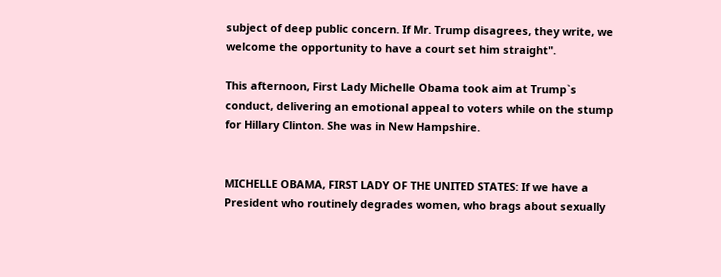subject of deep public concern. If Mr. Trump disagrees, they write, we welcome the opportunity to have a court set him straight".

This afternoon, First Lady Michelle Obama took aim at Trump`s conduct, delivering an emotional appeal to voters while on the stump for Hillary Clinton. She was in New Hampshire.


MICHELLE OBAMA, FIRST LADY OF THE UNITED STATES: If we have a President who routinely degrades women, who brags about sexually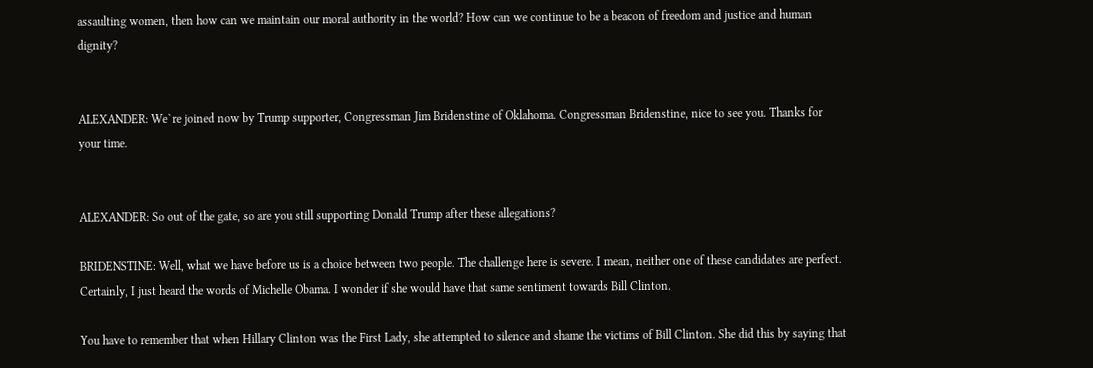assaulting women, then how can we maintain our moral authority in the world? How can we continue to be a beacon of freedom and justice and human dignity?


ALEXANDER: We`re joined now by Trump supporter, Congressman Jim Bridenstine of Oklahoma. Congressman Bridenstine, nice to see you. Thanks for your time.


ALEXANDER: So out of the gate, so are you still supporting Donald Trump after these allegations?

BRIDENSTINE: Well, what we have before us is a choice between two people. The challenge here is severe. I mean, neither one of these candidates are perfect. Certainly, I just heard the words of Michelle Obama. I wonder if she would have that same sentiment towards Bill Clinton.

You have to remember that when Hillary Clinton was the First Lady, she attempted to silence and shame the victims of Bill Clinton. She did this by saying that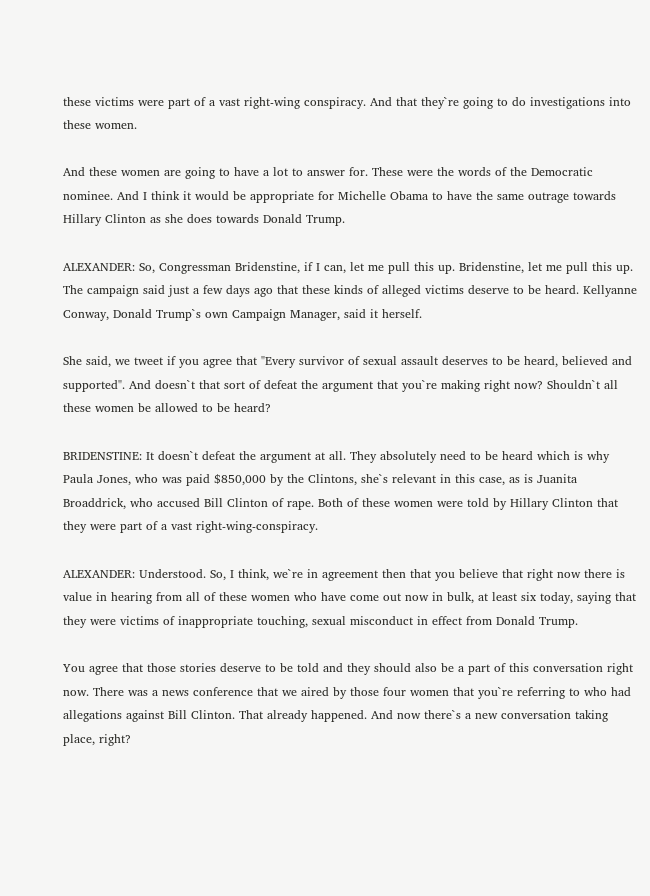these victims were part of a vast right-wing conspiracy. And that they`re going to do investigations into these women.

And these women are going to have a lot to answer for. These were the words of the Democratic nominee. And I think it would be appropriate for Michelle Obama to have the same outrage towards Hillary Clinton as she does towards Donald Trump.

ALEXANDER: So, Congressman Bridenstine, if I can, let me pull this up. Bridenstine, let me pull this up. The campaign said just a few days ago that these kinds of alleged victims deserve to be heard. Kellyanne Conway, Donald Trump`s own Campaign Manager, said it herself.

She said, we tweet if you agree that "Every survivor of sexual assault deserves to be heard, believed and supported". And doesn`t that sort of defeat the argument that you`re making right now? Shouldn`t all these women be allowed to be heard?

BRIDENSTINE: It doesn`t defeat the argument at all. They absolutely need to be heard which is why Paula Jones, who was paid $850,000 by the Clintons, she`s relevant in this case, as is Juanita Broaddrick, who accused Bill Clinton of rape. Both of these women were told by Hillary Clinton that they were part of a vast right-wing-conspiracy.

ALEXANDER: Understood. So, I think, we`re in agreement then that you believe that right now there is value in hearing from all of these women who have come out now in bulk, at least six today, saying that they were victims of inappropriate touching, sexual misconduct in effect from Donald Trump.

You agree that those stories deserve to be told and they should also be a part of this conversation right now. There was a news conference that we aired by those four women that you`re referring to who had allegations against Bill Clinton. That already happened. And now there`s a new conversation taking place, right?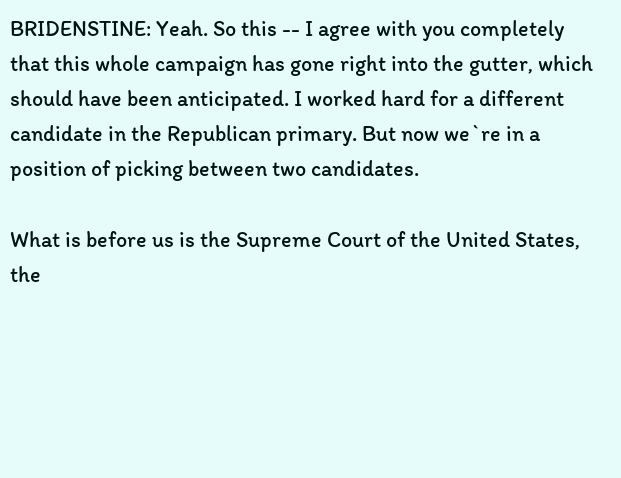BRIDENSTINE: Yeah. So this -- I agree with you completely that this whole campaign has gone right into the gutter, which should have been anticipated. I worked hard for a different candidate in the Republican primary. But now we`re in a position of picking between two candidates.

What is before us is the Supreme Court of the United States, the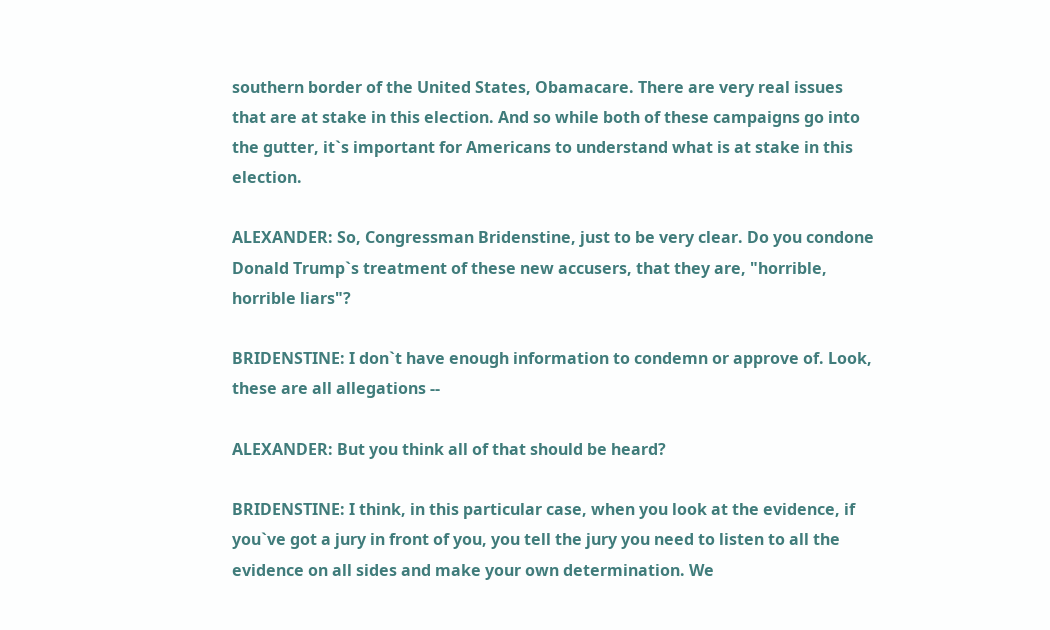southern border of the United States, Obamacare. There are very real issues that are at stake in this election. And so while both of these campaigns go into the gutter, it`s important for Americans to understand what is at stake in this election.

ALEXANDER: So, Congressman Bridenstine, just to be very clear. Do you condone Donald Trump`s treatment of these new accusers, that they are, "horrible, horrible liars"?

BRIDENSTINE: I don`t have enough information to condemn or approve of. Look, these are all allegations --

ALEXANDER: But you think all of that should be heard?

BRIDENSTINE: I think, in this particular case, when you look at the evidence, if you`ve got a jury in front of you, you tell the jury you need to listen to all the evidence on all sides and make your own determination. We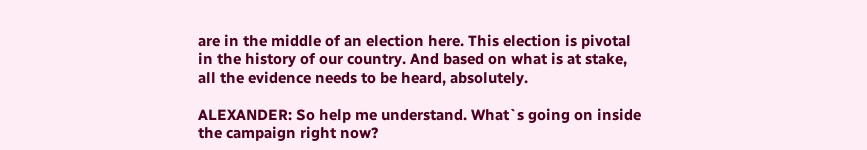are in the middle of an election here. This election is pivotal in the history of our country. And based on what is at stake, all the evidence needs to be heard, absolutely.

ALEXANDER: So help me understand. What`s going on inside the campaign right now?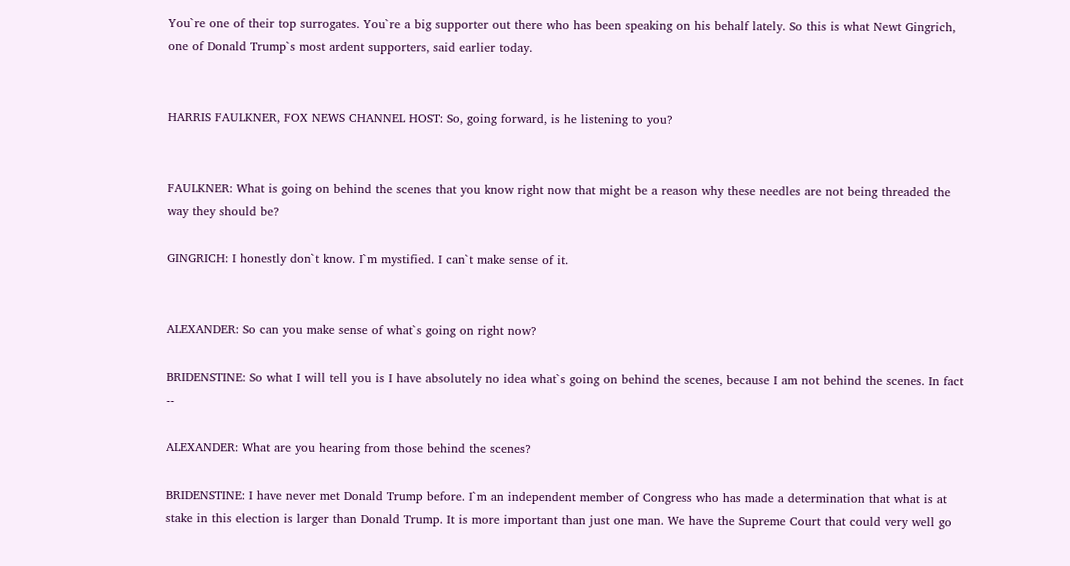You`re one of their top surrogates. You`re a big supporter out there who has been speaking on his behalf lately. So this is what Newt Gingrich, one of Donald Trump`s most ardent supporters, said earlier today.


HARRIS FAULKNER, FOX NEWS CHANNEL HOST: So, going forward, is he listening to you?


FAULKNER: What is going on behind the scenes that you know right now that might be a reason why these needles are not being threaded the way they should be?

GINGRICH: I honestly don`t know. I`m mystified. I can`t make sense of it.


ALEXANDER: So can you make sense of what`s going on right now?

BRIDENSTINE: So what I will tell you is I have absolutely no idea what`s going on behind the scenes, because I am not behind the scenes. In fact --

ALEXANDER: What are you hearing from those behind the scenes?

BRIDENSTINE: I have never met Donald Trump before. I`m an independent member of Congress who has made a determination that what is at stake in this election is larger than Donald Trump. It is more important than just one man. We have the Supreme Court that could very well go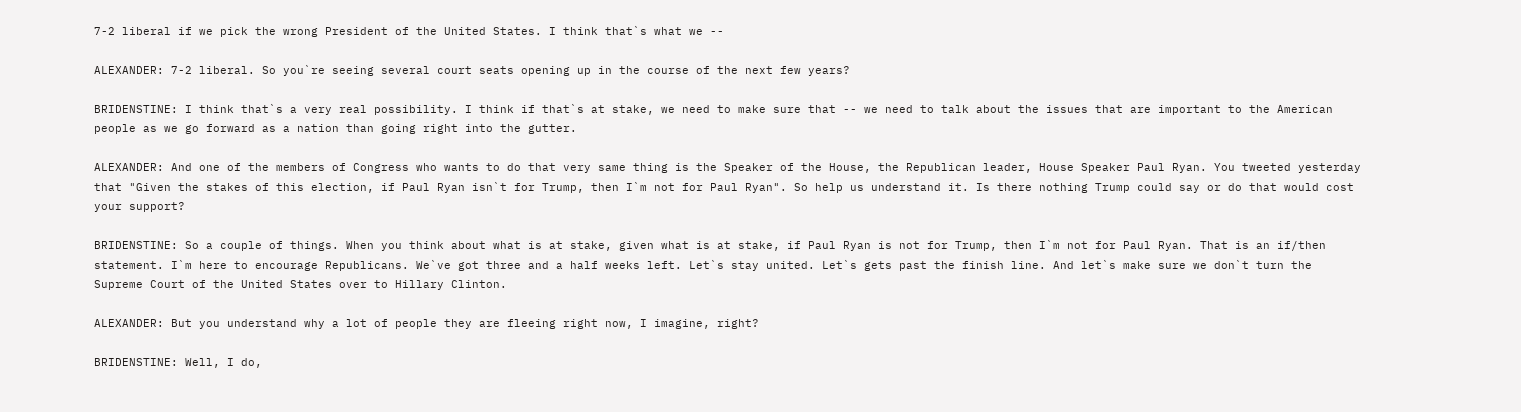7-2 liberal if we pick the wrong President of the United States. I think that`s what we --

ALEXANDER: 7-2 liberal. So you`re seeing several court seats opening up in the course of the next few years?

BRIDENSTINE: I think that`s a very real possibility. I think if that`s at stake, we need to make sure that -- we need to talk about the issues that are important to the American people as we go forward as a nation than going right into the gutter.

ALEXANDER: And one of the members of Congress who wants to do that very same thing is the Speaker of the House, the Republican leader, House Speaker Paul Ryan. You tweeted yesterday that "Given the stakes of this election, if Paul Ryan isn`t for Trump, then I`m not for Paul Ryan". So help us understand it. Is there nothing Trump could say or do that would cost your support?

BRIDENSTINE: So a couple of things. When you think about what is at stake, given what is at stake, if Paul Ryan is not for Trump, then I`m not for Paul Ryan. That is an if/then statement. I`m here to encourage Republicans. We`ve got three and a half weeks left. Let`s stay united. Let`s gets past the finish line. And let`s make sure we don`t turn the Supreme Court of the United States over to Hillary Clinton.

ALEXANDER: But you understand why a lot of people they are fleeing right now, I imagine, right?

BRIDENSTINE: Well, I do,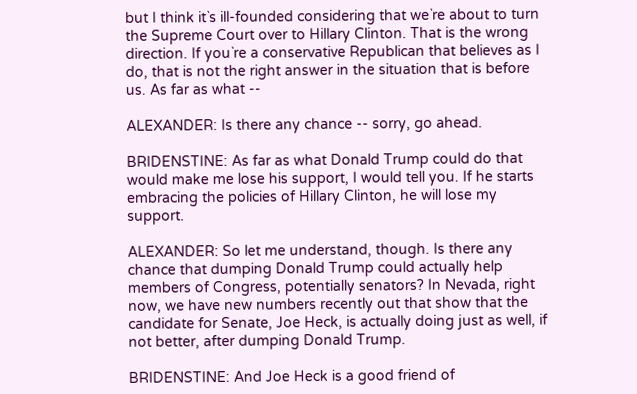but I think it`s ill-founded considering that we`re about to turn the Supreme Court over to Hillary Clinton. That is the wrong direction. If you`re a conservative Republican that believes as I do, that is not the right answer in the situation that is before us. As far as what --

ALEXANDER: Is there any chance -- sorry, go ahead.

BRIDENSTINE: As far as what Donald Trump could do that would make me lose his support, I would tell you. If he starts embracing the policies of Hillary Clinton, he will lose my support.

ALEXANDER: So let me understand, though. Is there any chance that dumping Donald Trump could actually help members of Congress, potentially senators? In Nevada, right now, we have new numbers recently out that show that the candidate for Senate, Joe Heck, is actually doing just as well, if not better, after dumping Donald Trump.

BRIDENSTINE: And Joe Heck is a good friend of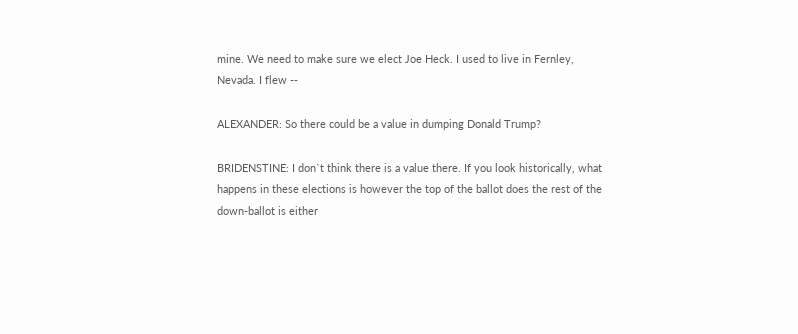mine. We need to make sure we elect Joe Heck. I used to live in Fernley, Nevada. I flew --

ALEXANDER: So there could be a value in dumping Donald Trump?

BRIDENSTINE: I don`t think there is a value there. If you look historically, what happens in these elections is however the top of the ballot does the rest of the down-ballot is either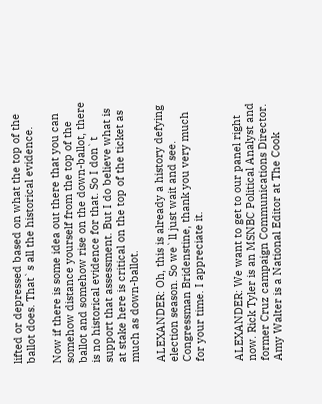lifted or depressed based on what the top of the ballot does. That`s all the historical evidence.

Now if there is some idea out there that you can somehow distance yourself from the top of the ballot and somehow rise on the down-ballot, there is no historical evidence for that. So I don`t support that assessment. But I do believe what is at stake here is critical on the top of the ticket as much as down-ballot.

ALEXANDER: Oh, this is already a history defying election season. So we`ll just wait and see. Congressman Bridenstine, thank you very much for your time. I appreciate it.


ALEXANDER: We want to get to our panel right now. Rick Tyler is an MSNBC Political Analyst and former Cruz campaign Communications Director. Amy Walter is a National Editor at The Cook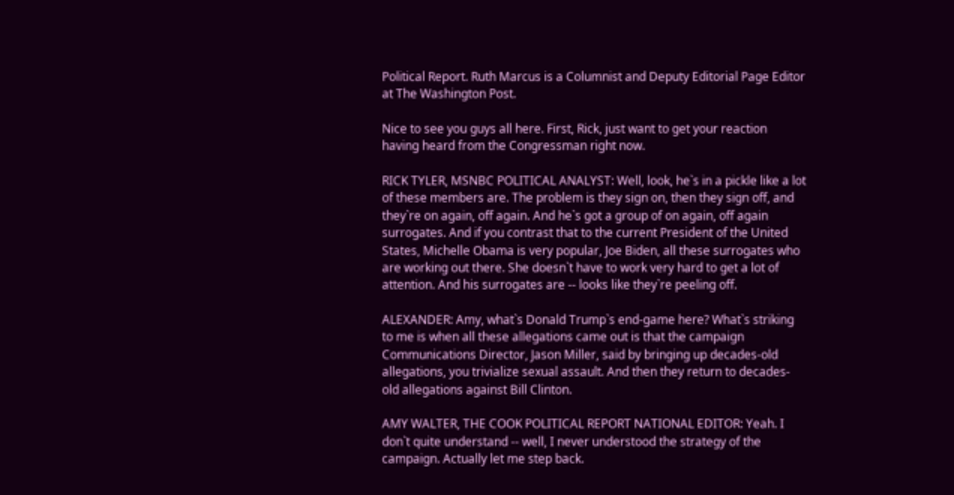Political Report. Ruth Marcus is a Columnist and Deputy Editorial Page Editor at The Washington Post.

Nice to see you guys all here. First, Rick, just want to get your reaction having heard from the Congressman right now.

RICK TYLER, MSNBC POLITICAL ANALYST: Well, look, he`s in a pickle like a lot of these members are. The problem is they sign on, then they sign off, and they`re on again, off again. And he`s got a group of on again, off again surrogates. And if you contrast that to the current President of the United States, Michelle Obama is very popular, Joe Biden, all these surrogates who are working out there. She doesn`t have to work very hard to get a lot of attention. And his surrogates are -- looks like they`re peeling off.

ALEXANDER: Amy, what`s Donald Trump`s end-game here? What`s striking to me is when all these allegations came out is that the campaign Communications Director, Jason Miller, said by bringing up decades-old allegations, you trivialize sexual assault. And then they return to decades-old allegations against Bill Clinton.

AMY WALTER, THE COOK POLITICAL REPORT NATIONAL EDITOR: Yeah. I don`t quite understand -- well, I never understood the strategy of the campaign. Actually let me step back.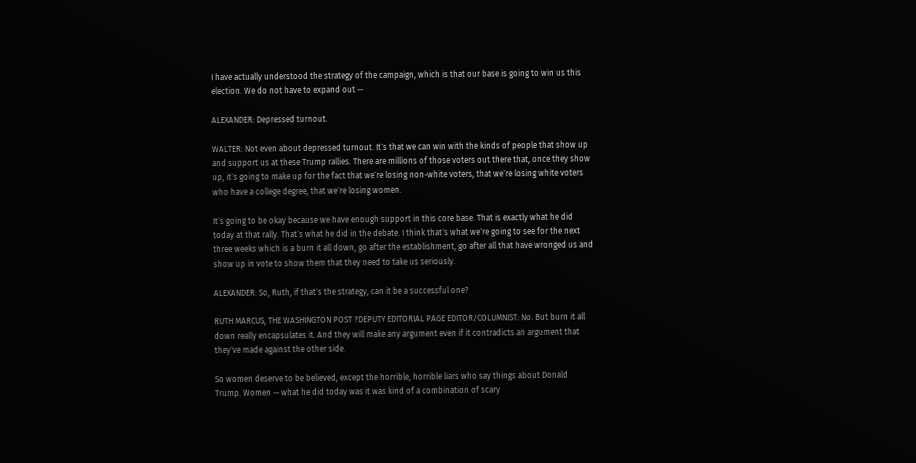I have actually understood the strategy of the campaign, which is that our base is going to win us this election. We do not have to expand out --

ALEXANDER: Depressed turnout.

WALTER: Not even about depressed turnout. It`s that we can win with the kinds of people that show up and support us at these Trump rallies. There are millions of those voters out there that, once they show up, it`s going to make up for the fact that we`re losing non-white voters, that we`re losing white voters who have a college degree, that we`re losing women.

It`s going to be okay because we have enough support in this core base. That is exactly what he did today at that rally. That`s what he did in the debate. I think that`s what we`re going to see for the next three weeks which is a burn it all down, go after the establishment, go after all that have wronged us and show up in vote to show them that they need to take us seriously.

ALEXANDER: So, Ruth, if that`s the strategy, can it be a successful one?

RUTH MARCUS, THE WASHINGTON POST ?DEPUTY EDITORIAL PAGE EDITOR/COLUMNIST: No. But burn it all down really encapsulates it. And they will make any argument even if it contradicts an argument that they`ve made against the other side.

So women deserve to be believed, except the horrible, horrible liars who say things about Donald Trump. Women -- what he did today was it was kind of a combination of scary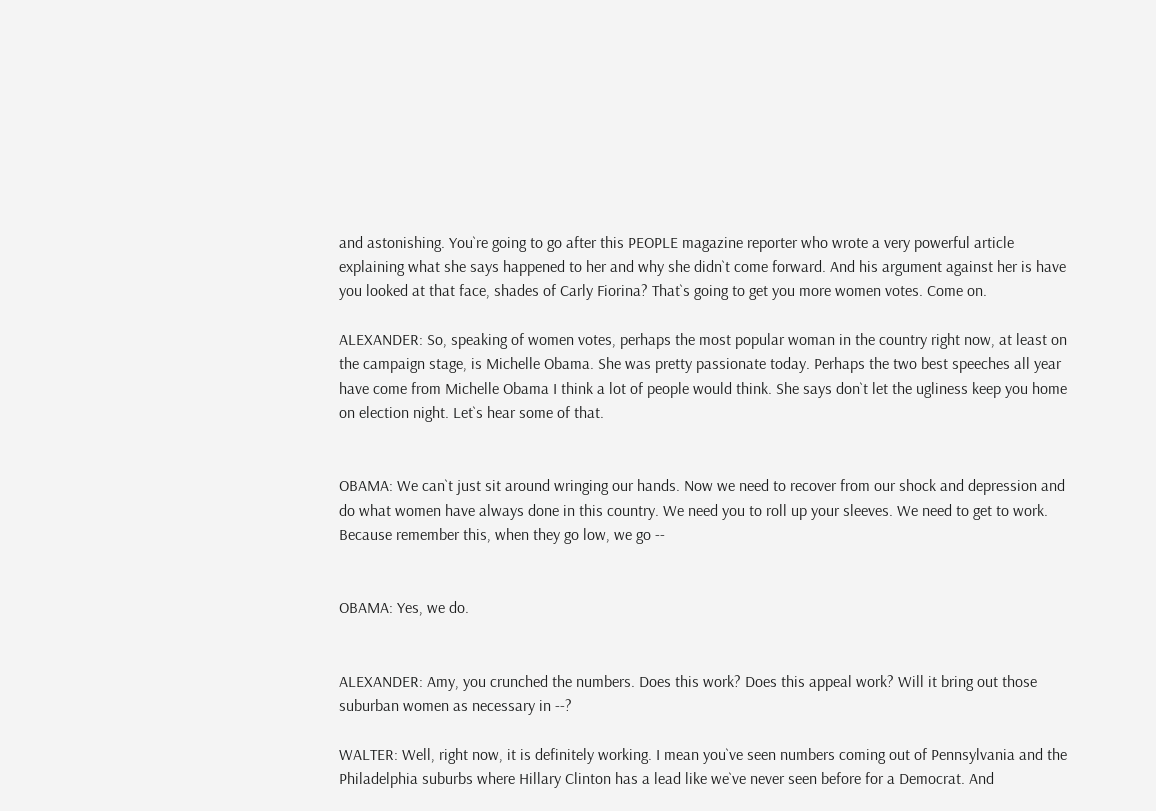and astonishing. You`re going to go after this PEOPLE magazine reporter who wrote a very powerful article explaining what she says happened to her and why she didn`t come forward. And his argument against her is have you looked at that face, shades of Carly Fiorina? That`s going to get you more women votes. Come on.

ALEXANDER: So, speaking of women votes, perhaps the most popular woman in the country right now, at least on the campaign stage, is Michelle Obama. She was pretty passionate today. Perhaps the two best speeches all year have come from Michelle Obama I think a lot of people would think. She says don`t let the ugliness keep you home on election night. Let`s hear some of that.


OBAMA: We can`t just sit around wringing our hands. Now we need to recover from our shock and depression and do what women have always done in this country. We need you to roll up your sleeves. We need to get to work. Because remember this, when they go low, we go --


OBAMA: Yes, we do.


ALEXANDER: Amy, you crunched the numbers. Does this work? Does this appeal work? Will it bring out those suburban women as necessary in --?

WALTER: Well, right now, it is definitely working. I mean you`ve seen numbers coming out of Pennsylvania and the Philadelphia suburbs where Hillary Clinton has a lead like we`ve never seen before for a Democrat. And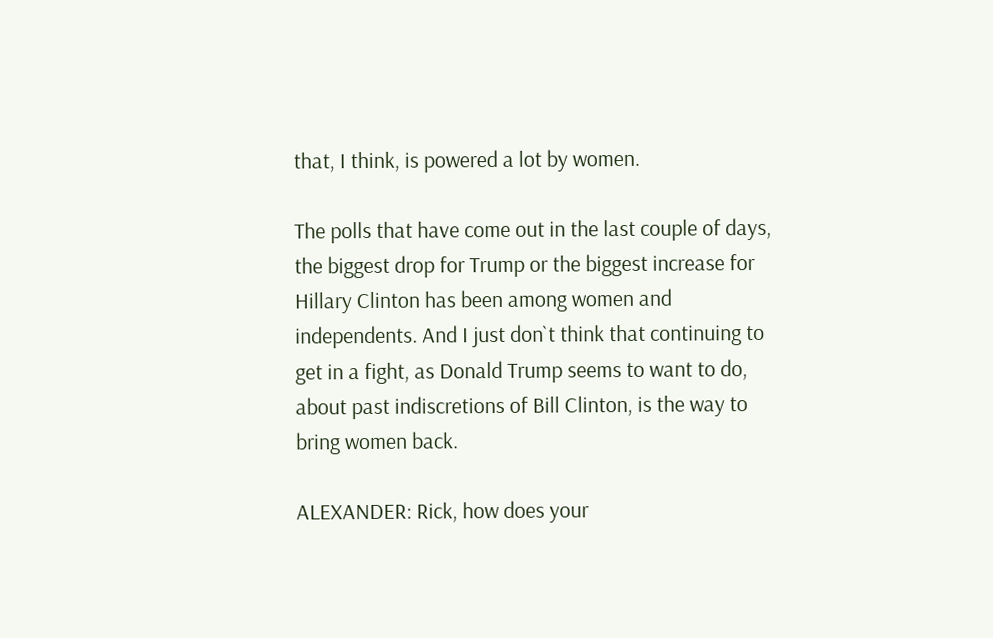that, I think, is powered a lot by women.

The polls that have come out in the last couple of days, the biggest drop for Trump or the biggest increase for Hillary Clinton has been among women and independents. And I just don`t think that continuing to get in a fight, as Donald Trump seems to want to do, about past indiscretions of Bill Clinton, is the way to bring women back.

ALEXANDER: Rick, how does your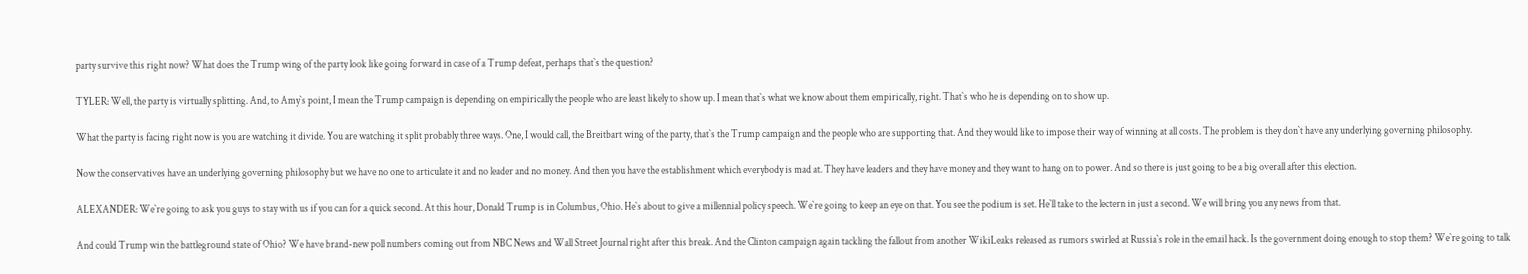party survive this right now? What does the Trump wing of the party look like going forward in case of a Trump defeat, perhaps that`s the question?

TYLER: Well, the party is virtually splitting. And, to Amy`s point, I mean the Trump campaign is depending on empirically the people who are least likely to show up. I mean that`s what we know about them empirically, right. That`s who he is depending on to show up.

What the party is facing right now is you are watching it divide. You are watching it split probably three ways. One, I would call, the Breitbart wing of the party, that`s the Trump campaign and the people who are supporting that. And they would like to impose their way of winning at all costs. The problem is they don`t have any underlying governing philosophy.

Now the conservatives have an underlying governing philosophy but we have no one to articulate it and no leader and no money. And then you have the establishment which everybody is mad at. They have leaders and they have money and they want to hang on to power. And so there is just going to be a big overall after this election.

ALEXANDER: We`re going to ask you guys to stay with us if you can for a quick second. At this hour, Donald Trump is in Columbus, Ohio. He`s about to give a millennial policy speech. We`re going to keep an eye on that. You see the podium is set. He`ll take to the lectern in just a second. We will bring you any news from that.

And could Trump win the battleground state of Ohio? We have brand-new poll numbers coming out from NBC News and Wall Street Journal right after this break. And the Clinton campaign again tackling the fallout from another WikiLeaks released as rumors swirled at Russia`s role in the email hack. Is the government doing enough to stop them? We`re going to talk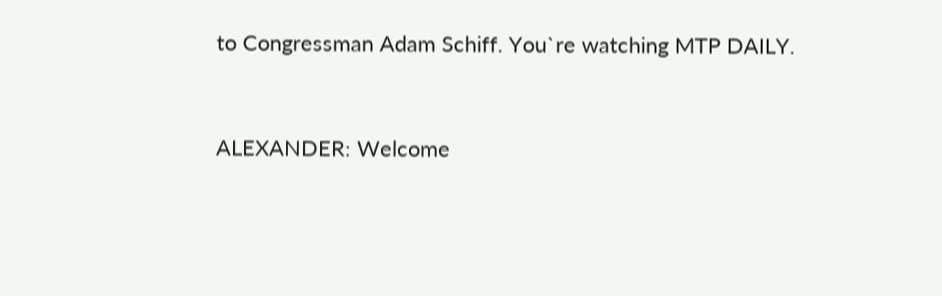to Congressman Adam Schiff. You`re watching MTP DAILY.


ALEXANDER: Welcome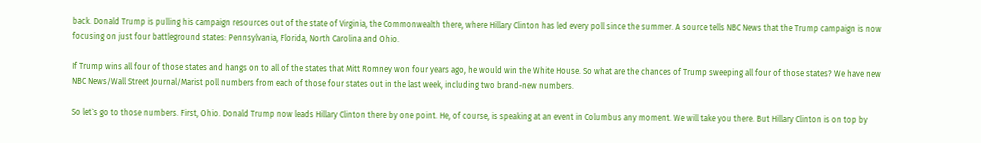back. Donald Trump is pulling his campaign resources out of the state of Virginia, the Commonwealth there, where Hillary Clinton has led every poll since the summer. A source tells NBC News that the Trump campaign is now focusing on just four battleground states: Pennsylvania, Florida, North Carolina and Ohio.

If Trump wins all four of those states and hangs on to all of the states that Mitt Romney won four years ago, he would win the White House. So what are the chances of Trump sweeping all four of those states? We have new NBC News/Wall Street Journal/Marist poll numbers from each of those four states out in the last week, including two brand-new numbers.

So let`s go to those numbers. First, Ohio. Donald Trump now leads Hillary Clinton there by one point. He, of course, is speaking at an event in Columbus any moment. We will take you there. But Hillary Clinton is on top by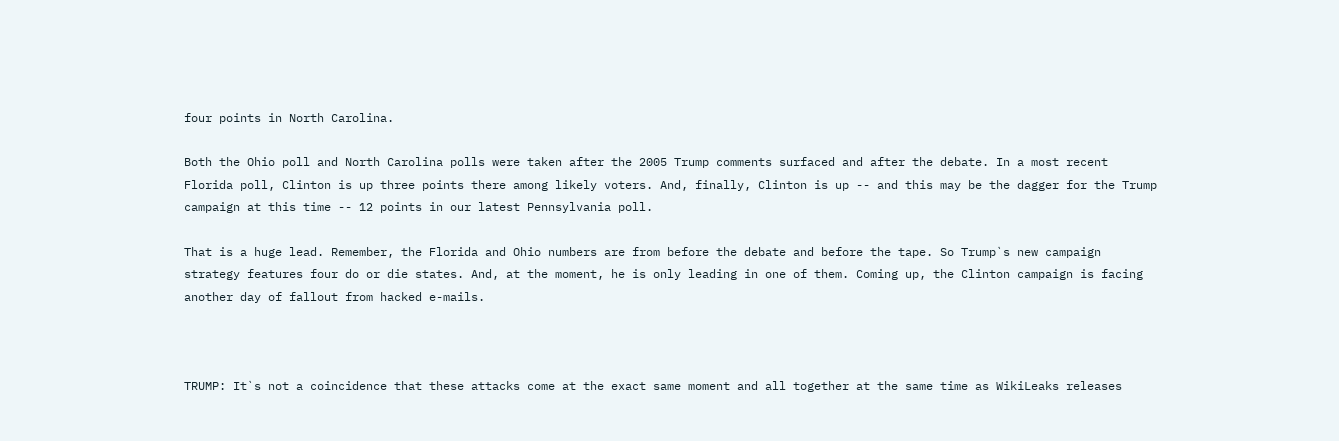four points in North Carolina.

Both the Ohio poll and North Carolina polls were taken after the 2005 Trump comments surfaced and after the debate. In a most recent Florida poll, Clinton is up three points there among likely voters. And, finally, Clinton is up -- and this may be the dagger for the Trump campaign at this time -- 12 points in our latest Pennsylvania poll.

That is a huge lead. Remember, the Florida and Ohio numbers are from before the debate and before the tape. So Trump`s new campaign strategy features four do or die states. And, at the moment, he is only leading in one of them. Coming up, the Clinton campaign is facing another day of fallout from hacked e-mails.



TRUMP: It`s not a coincidence that these attacks come at the exact same moment and all together at the same time as WikiLeaks releases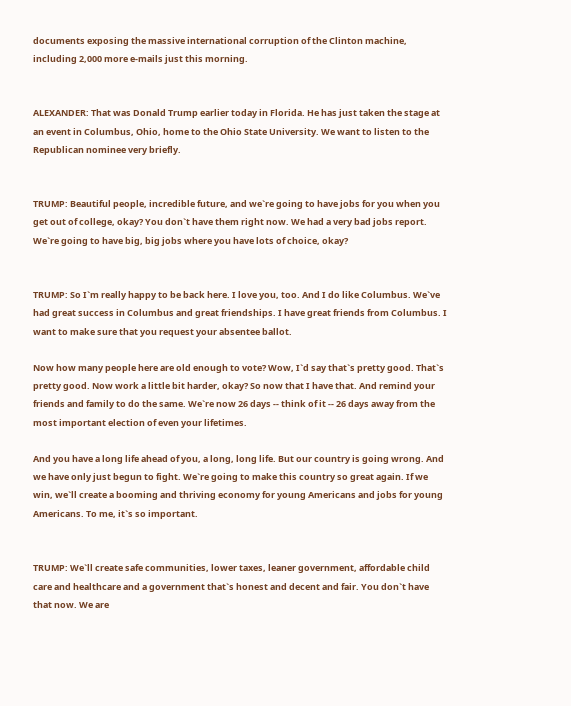documents exposing the massive international corruption of the Clinton machine, including 2,000 more e-mails just this morning.


ALEXANDER: That was Donald Trump earlier today in Florida. He has just taken the stage at an event in Columbus, Ohio, home to the Ohio State University. We want to listen to the Republican nominee very briefly.


TRUMP: Beautiful people, incredible future, and we`re going to have jobs for you when you get out of college, okay? You don`t have them right now. We had a very bad jobs report. We`re going to have big, big jobs where you have lots of choice, okay?


TRUMP: So I`m really happy to be back here. I love you, too. And I do like Columbus. We`ve had great success in Columbus and great friendships. I have great friends from Columbus. I want to make sure that you request your absentee ballot.

Now how many people here are old enough to vote? Wow, I`d say that`s pretty good. That`s pretty good. Now work a little bit harder, okay? So now that I have that. And remind your friends and family to do the same. We`re now 26 days -- think of it -- 26 days away from the most important election of even your lifetimes.

And you have a long life ahead of you, a long, long life. But our country is going wrong. And we have only just begun to fight. We`re going to make this country so great again. If we win, we`ll create a booming and thriving economy for young Americans and jobs for young Americans. To me, it`s so important.


TRUMP: We`ll create safe communities, lower taxes, leaner government, affordable child care and healthcare and a government that`s honest and decent and fair. You don`t have that now. We are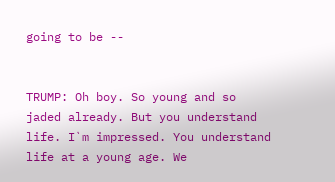going to be --


TRUMP: Oh boy. So young and so jaded already. But you understand life. I`m impressed. You understand life at a young age. We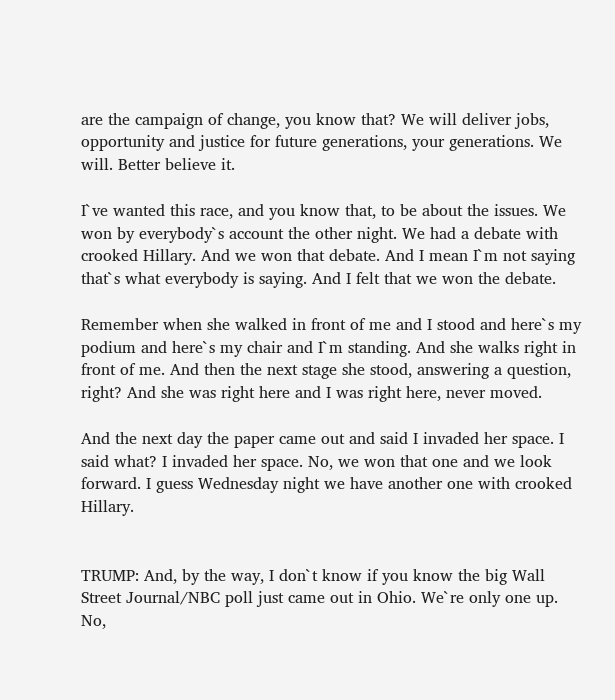are the campaign of change, you know that? We will deliver jobs, opportunity and justice for future generations, your generations. We will. Better believe it.

I`ve wanted this race, and you know that, to be about the issues. We won by everybody`s account the other night. We had a debate with crooked Hillary. And we won that debate. And I mean I`m not saying that`s what everybody is saying. And I felt that we won the debate.

Remember when she walked in front of me and I stood and here`s my podium and here`s my chair and I`m standing. And she walks right in front of me. And then the next stage she stood, answering a question, right? And she was right here and I was right here, never moved.

And the next day the paper came out and said I invaded her space. I said what? I invaded her space. No, we won that one and we look forward. I guess Wednesday night we have another one with crooked Hillary.


TRUMP: And, by the way, I don`t know if you know the big Wall Street Journal/NBC poll just came out in Ohio. We`re only one up. No,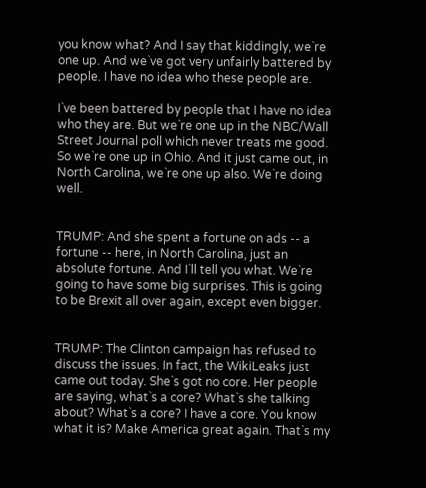you know what? And I say that kiddingly, we`re one up. And we`ve got very unfairly battered by people. I have no idea who these people are.

I`ve been battered by people that I have no idea who they are. But we`re one up in the NBC/Wall Street Journal poll which never treats me good. So we`re one up in Ohio. And it just came out, in North Carolina, we`re one up also. We`re doing well.


TRUMP: And she spent a fortune on ads -- a fortune -- here, in North Carolina, just an absolute fortune. And I`ll tell you what. We`re going to have some big surprises. This is going to be Brexit all over again, except even bigger.


TRUMP: The Clinton campaign has refused to discuss the issues. In fact, the WikiLeaks just came out today. She`s got no core. Her people are saying, what`s a core? What`s she talking about? What`s a core? I have a core. You know what it is? Make America great again. That`s my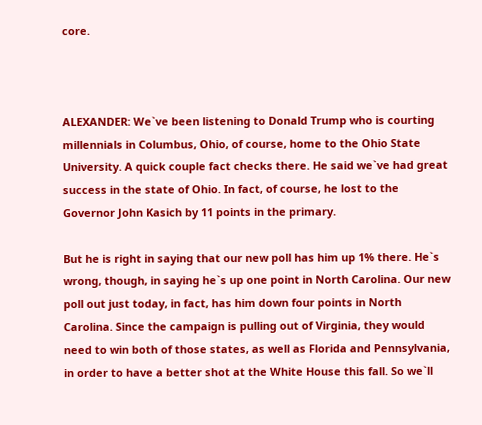core.



ALEXANDER: We`ve been listening to Donald Trump who is courting millennials in Columbus, Ohio, of course, home to the Ohio State University. A quick couple fact checks there. He said we`ve had great success in the state of Ohio. In fact, of course, he lost to the Governor John Kasich by 11 points in the primary.

But he is right in saying that our new poll has him up 1% there. He`s wrong, though, in saying he`s up one point in North Carolina. Our new poll out just today, in fact, has him down four points in North Carolina. Since the campaign is pulling out of Virginia, they would need to win both of those states, as well as Florida and Pennsylvania, in order to have a better shot at the White House this fall. So we`ll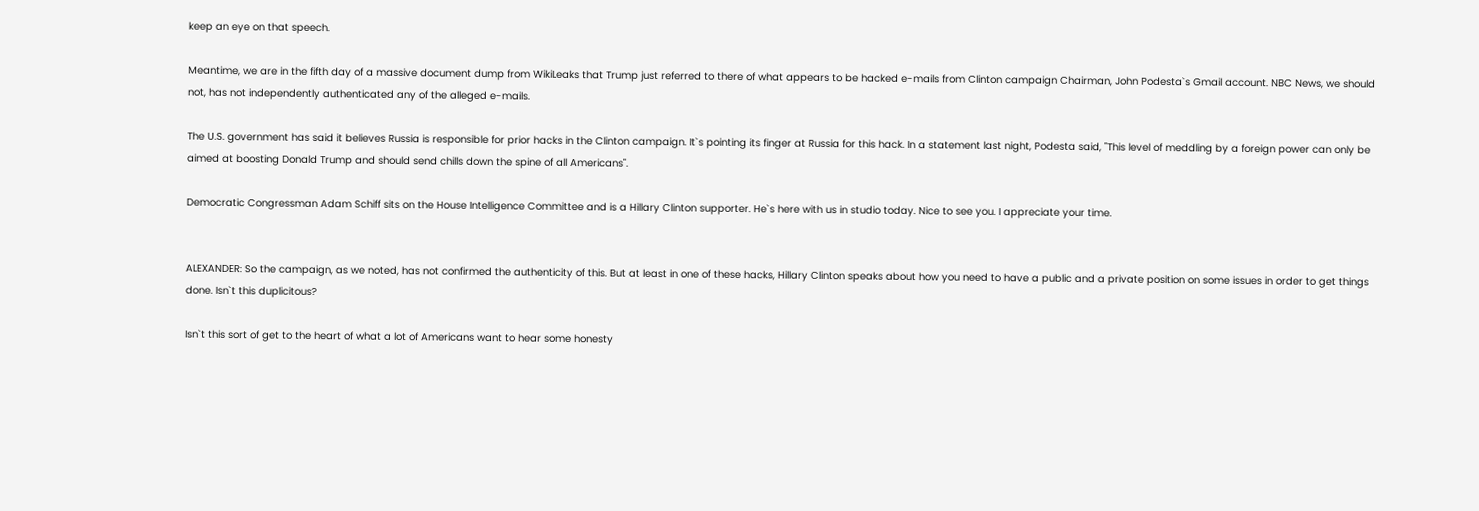keep an eye on that speech.

Meantime, we are in the fifth day of a massive document dump from WikiLeaks that Trump just referred to there of what appears to be hacked e-mails from Clinton campaign Chairman, John Podesta`s Gmail account. NBC News, we should not, has not independently authenticated any of the alleged e-mails.

The U.S. government has said it believes Russia is responsible for prior hacks in the Clinton campaign. It`s pointing its finger at Russia for this hack. In a statement last night, Podesta said, "This level of meddling by a foreign power can only be aimed at boosting Donald Trump and should send chills down the spine of all Americans".

Democratic Congressman Adam Schiff sits on the House Intelligence Committee and is a Hillary Clinton supporter. He`s here with us in studio today. Nice to see you. I appreciate your time.


ALEXANDER: So the campaign, as we noted, has not confirmed the authenticity of this. But at least in one of these hacks, Hillary Clinton speaks about how you need to have a public and a private position on some issues in order to get things done. Isn`t this duplicitous?

Isn`t this sort of get to the heart of what a lot of Americans want to hear some honesty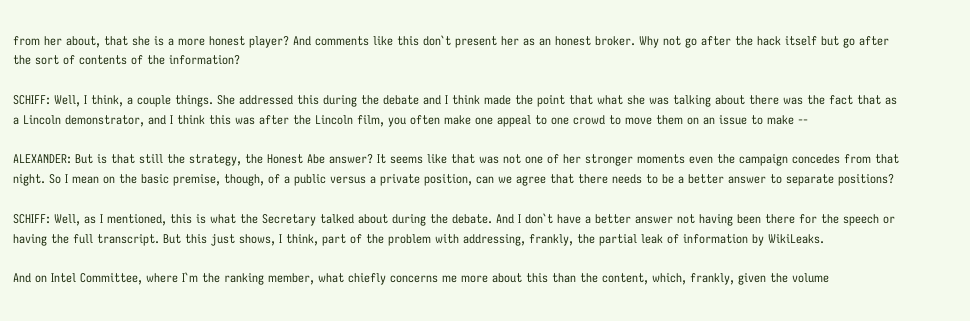from her about, that she is a more honest player? And comments like this don`t present her as an honest broker. Why not go after the hack itself but go after the sort of contents of the information?

SCHIFF: Well, I think, a couple things. She addressed this during the debate and I think made the point that what she was talking about there was the fact that as a Lincoln demonstrator, and I think this was after the Lincoln film, you often make one appeal to one crowd to move them on an issue to make --

ALEXANDER: But is that still the strategy, the Honest Abe answer? It seems like that was not one of her stronger moments even the campaign concedes from that night. So I mean on the basic premise, though, of a public versus a private position, can we agree that there needs to be a better answer to separate positions?

SCHIFF: Well, as I mentioned, this is what the Secretary talked about during the debate. And I don`t have a better answer not having been there for the speech or having the full transcript. But this just shows, I think, part of the problem with addressing, frankly, the partial leak of information by WikiLeaks.

And on Intel Committee, where I`m the ranking member, what chiefly concerns me more about this than the content, which, frankly, given the volume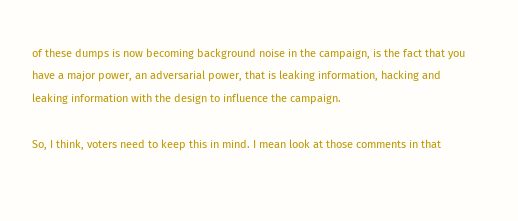of these dumps is now becoming background noise in the campaign, is the fact that you have a major power, an adversarial power, that is leaking information, hacking and leaking information with the design to influence the campaign.

So, I think, voters need to keep this in mind. I mean look at those comments in that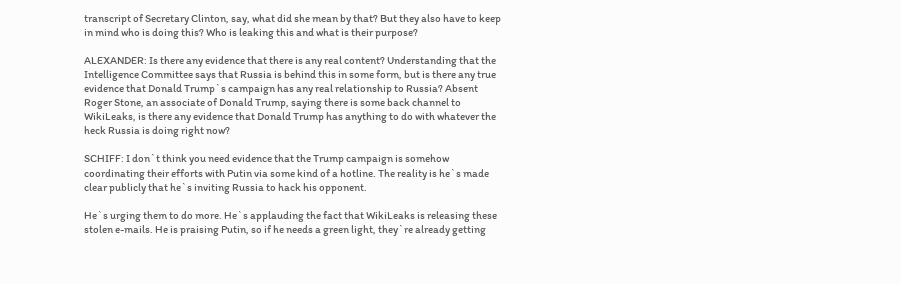transcript of Secretary Clinton, say, what did she mean by that? But they also have to keep in mind who is doing this? Who is leaking this and what is their purpose?

ALEXANDER: Is there any evidence that there is any real content? Understanding that the Intelligence Committee says that Russia is behind this in some form, but is there any true evidence that Donald Trump`s campaign has any real relationship to Russia? Absent Roger Stone, an associate of Donald Trump, saying there is some back channel to WikiLeaks, is there any evidence that Donald Trump has anything to do with whatever the heck Russia is doing right now?

SCHIFF: I don`t think you need evidence that the Trump campaign is somehow coordinating their efforts with Putin via some kind of a hotline. The reality is he`s made clear publicly that he`s inviting Russia to hack his opponent.

He`s urging them to do more. He`s applauding the fact that WikiLeaks is releasing these stolen e-mails. He is praising Putin, so if he needs a green light, they`re already getting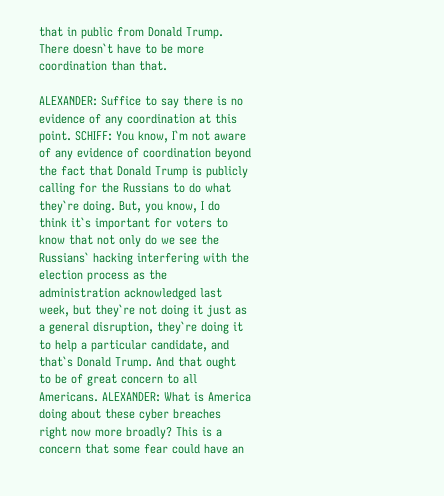that in public from Donald Trump. There doesn`t have to be more coordination than that.

ALEXANDER: Suffice to say there is no evidence of any coordination at this point. SCHIFF: You know, I`m not aware of any evidence of coordination beyond the fact that Donald Trump is publicly calling for the Russians to do what they`re doing. But, you know, I do think it`s important for voters to know that not only do we see the Russians` hacking interfering with the election process as the administration acknowledged last week, but they`re not doing it just as a general disruption, they`re doing it to help a particular candidate, and that`s Donald Trump. And that ought to be of great concern to all Americans. ALEXANDER: What is America doing about these cyber breaches right now more broadly? This is a concern that some fear could have an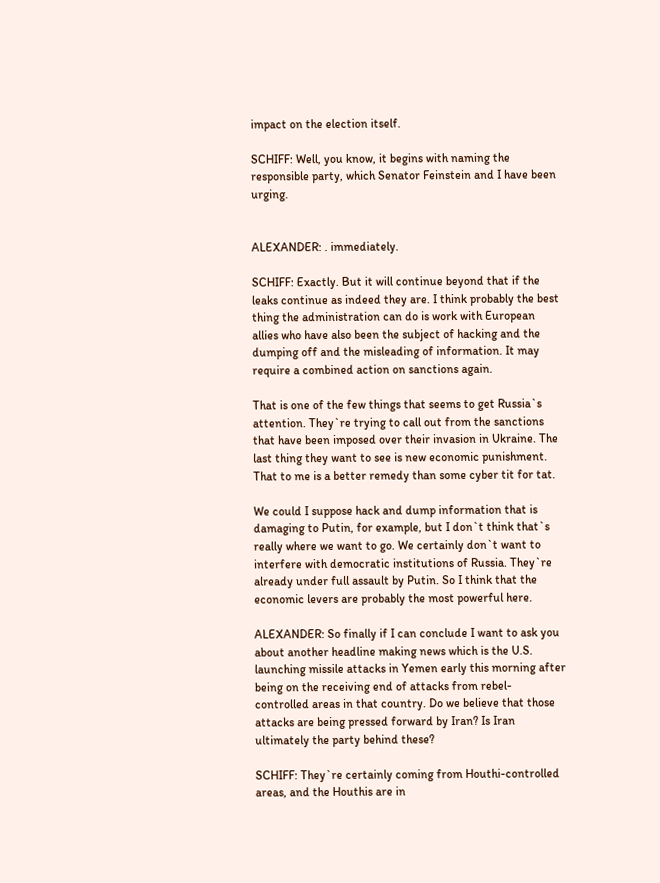impact on the election itself.

SCHIFF: Well, you know, it begins with naming the responsible party, which Senator Feinstein and I have been urging.


ALEXANDER: . immediately.

SCHIFF: Exactly. But it will continue beyond that if the leaks continue as indeed they are. I think probably the best thing the administration can do is work with European allies who have also been the subject of hacking and the dumping off and the misleading of information. It may require a combined action on sanctions again.

That is one of the few things that seems to get Russia`s attention. They`re trying to call out from the sanctions that have been imposed over their invasion in Ukraine. The last thing they want to see is new economic punishment. That to me is a better remedy than some cyber tit for tat.

We could I suppose hack and dump information that is damaging to Putin, for example, but I don`t think that`s really where we want to go. We certainly don`t want to interfere with democratic institutions of Russia. They`re already under full assault by Putin. So I think that the economic levers are probably the most powerful here.

ALEXANDER: So finally if I can conclude I want to ask you about another headline making news which is the U.S. launching missile attacks in Yemen early this morning after being on the receiving end of attacks from rebel- controlled areas in that country. Do we believe that those attacks are being pressed forward by Iran? Is Iran ultimately the party behind these?

SCHIFF: They`re certainly coming from Houthi-controlled areas, and the Houthis are in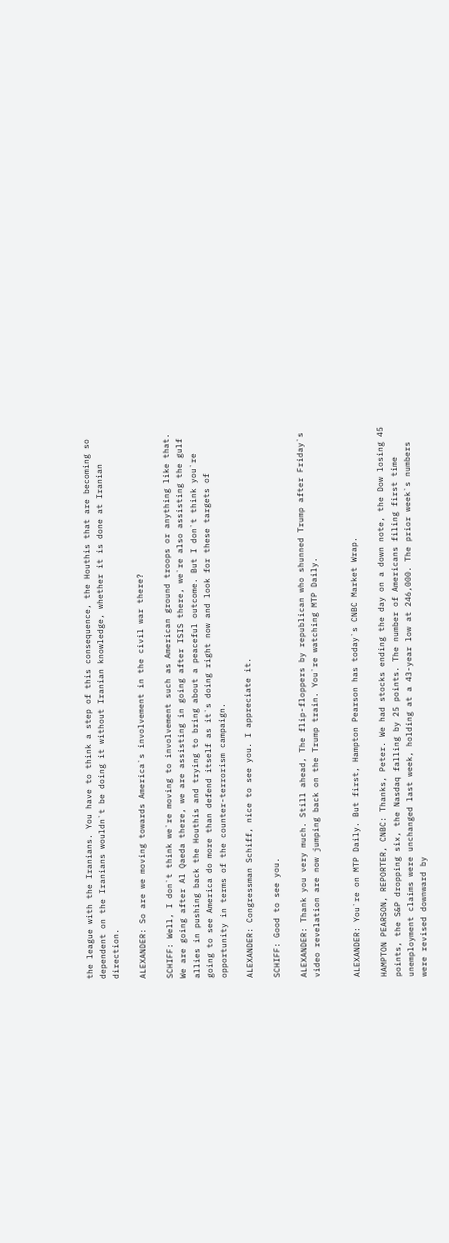the league with the Iranians. You have to think a step of this consequence, the Houthis that are becoming so dependent on the Iranians wouldn`t be doing it without Iranian knowledge, whether it is done at Iranian direction.

ALEXANDER: So are we moving towards America`s involvement in the civil war there?

SCHIFF: Well, I don`t think we`re moving to involvement such as American ground troops or anything like that. We are going after Al Qaeda there, we are assisting in going after ISIS there, we`re also assisting the gulf allies in pushing back the Houthis and trying to bring about a peaceful outcome. But I don`t think you`re going to see America do more than defend itself as it`s doing right now and look for these targets of opportunity in terms of the counter-terrorism campaign.

ALEXANDER: Congressman Schiff, nice to see you. I appreciate it.

SCHIFF: Good to see you.

ALEXANDER: Thank you very much. Still ahead, The flip-floppers by republican who shunned Trump after Friday`s video revelation are now jumping back on the Trump train. You`re watching MTP Daily.


ALEXANDER: You`re on MTP Daily. But first, Hampton Pearson has today`s CNBC Market Wrap.

HAMPTON PEARSON, REPORTER, CNBC: Thanks, Peter. We had stocks ending the day on a down note, the Dow losing 45 points, the S&P dropping six, the Nasdaq falling by 25 points. The number of Americans filing first time unemployment claims were unchanged last week, holding at a 43-year low at 246,000. The prior week`s numbers were revised downward by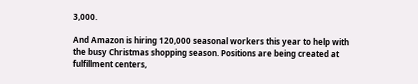3,000.

And Amazon is hiring 120,000 seasonal workers this year to help with the busy Christmas shopping season. Positions are being created at fulfillment centers,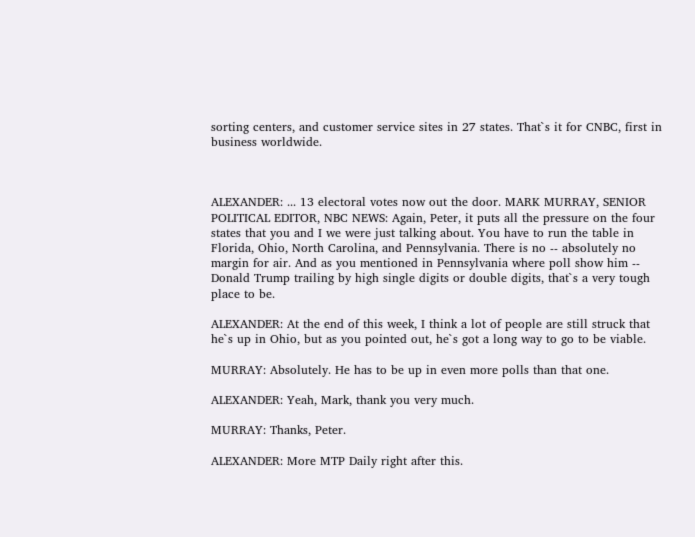sorting centers, and customer service sites in 27 states. That`s it for CNBC, first in business worldwide.



ALEXANDER: ... 13 electoral votes now out the door. MARK MURRAY, SENIOR POLITICAL EDITOR, NBC NEWS: Again, Peter, it puts all the pressure on the four states that you and I we were just talking about. You have to run the table in Florida, Ohio, North Carolina, and Pennsylvania. There is no -- absolutely no margin for air. And as you mentioned in Pennsylvania where poll show him -- Donald Trump trailing by high single digits or double digits, that`s a very tough place to be.

ALEXANDER: At the end of this week, I think a lot of people are still struck that he`s up in Ohio, but as you pointed out, he`s got a long way to go to be viable.

MURRAY: Absolutely. He has to be up in even more polls than that one.

ALEXANDER: Yeah, Mark, thank you very much.

MURRAY: Thanks, Peter.

ALEXANDER: More MTP Daily right after this.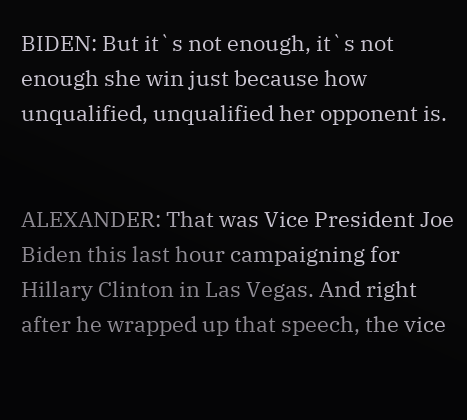BIDEN: But it`s not enough, it`s not enough she win just because how unqualified, unqualified her opponent is.


ALEXANDER: That was Vice President Joe Biden this last hour campaigning for Hillary Clinton in Las Vegas. And right after he wrapped up that speech, the vice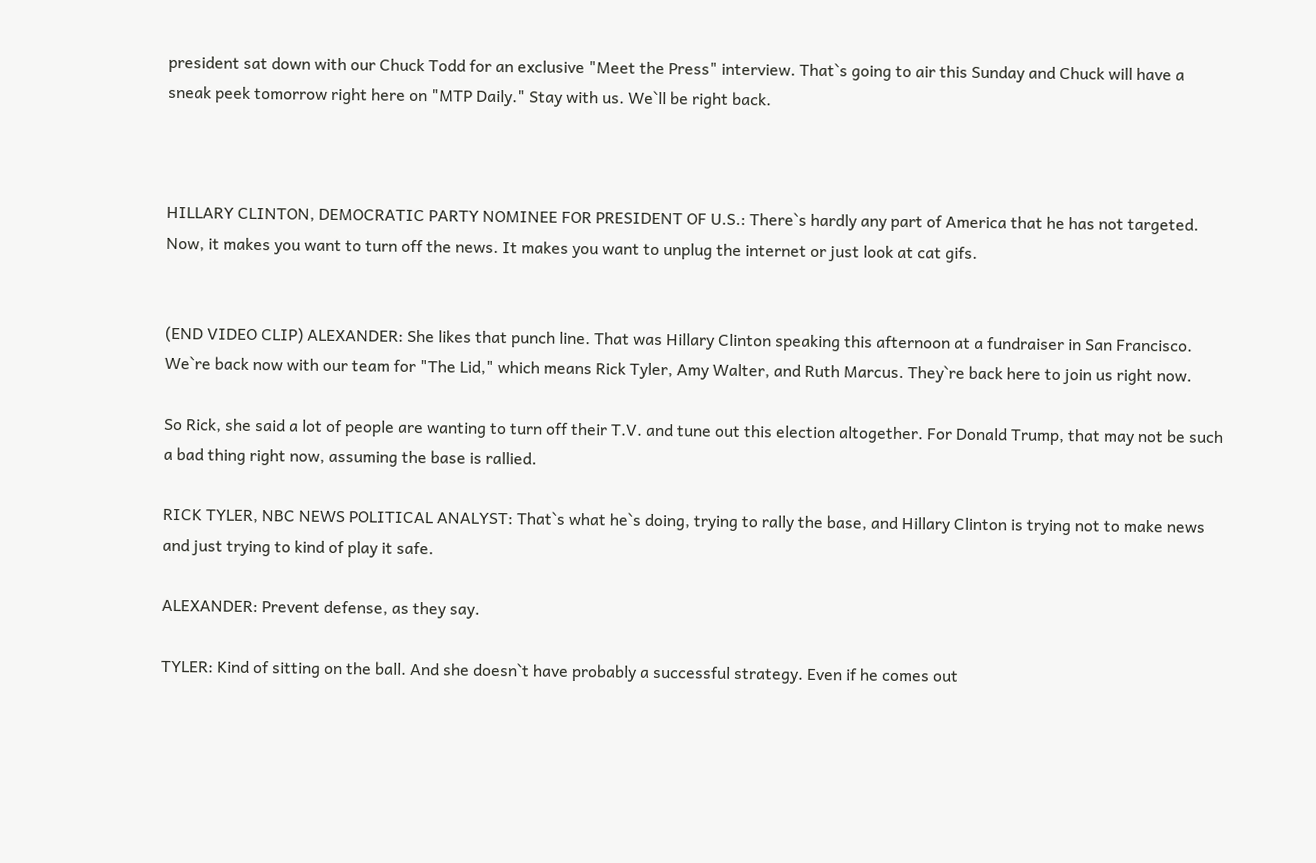president sat down with our Chuck Todd for an exclusive "Meet the Press" interview. That`s going to air this Sunday and Chuck will have a sneak peek tomorrow right here on "MTP Daily." Stay with us. We`ll be right back.



HILLARY CLINTON, DEMOCRATIC PARTY NOMINEE FOR PRESIDENT OF U.S.: There`s hardly any part of America that he has not targeted. Now, it makes you want to turn off the news. It makes you want to unplug the internet or just look at cat gifs.


(END VIDEO CLIP) ALEXANDER: She likes that punch line. That was Hillary Clinton speaking this afternoon at a fundraiser in San Francisco. We`re back now with our team for "The Lid," which means Rick Tyler, Amy Walter, and Ruth Marcus. They`re back here to join us right now.

So Rick, she said a lot of people are wanting to turn off their T.V. and tune out this election altogether. For Donald Trump, that may not be such a bad thing right now, assuming the base is rallied.

RICK TYLER, NBC NEWS POLITICAL ANALYST: That`s what he`s doing, trying to rally the base, and Hillary Clinton is trying not to make news and just trying to kind of play it safe.

ALEXANDER: Prevent defense, as they say.

TYLER: Kind of sitting on the ball. And she doesn`t have probably a successful strategy. Even if he comes out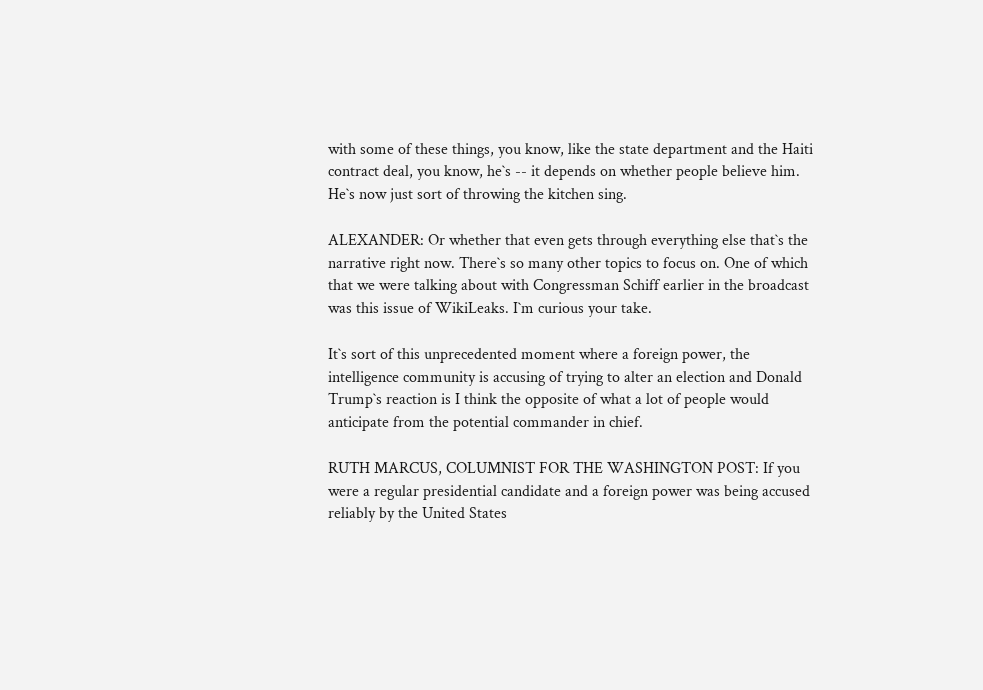with some of these things, you know, like the state department and the Haiti contract deal, you know, he`s -- it depends on whether people believe him. He`s now just sort of throwing the kitchen sing.

ALEXANDER: Or whether that even gets through everything else that`s the narrative right now. There`s so many other topics to focus on. One of which that we were talking about with Congressman Schiff earlier in the broadcast was this issue of WikiLeaks. I`m curious your take.

It`s sort of this unprecedented moment where a foreign power, the intelligence community is accusing of trying to alter an election and Donald Trump`s reaction is I think the opposite of what a lot of people would anticipate from the potential commander in chief.

RUTH MARCUS, COLUMNIST FOR THE WASHINGTON POST: If you were a regular presidential candidate and a foreign power was being accused reliably by the United States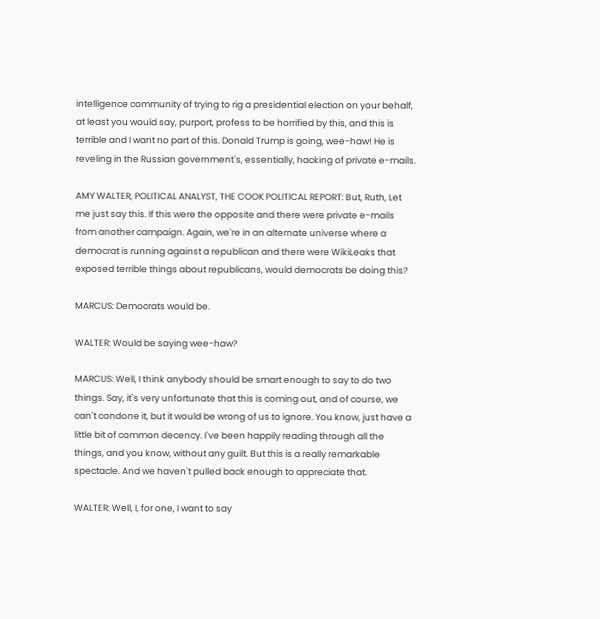intelligence community of trying to rig a presidential election on your behalf, at least you would say, purport, profess to be horrified by this, and this is terrible and I want no part of this. Donald Trump is going, wee-haw! He is reveling in the Russian government`s, essentially, hacking of private e-mails.

AMY WALTER, POLITICAL ANALYST, THE COOK POLITICAL REPORT: But, Ruth, Let me just say this. If this were the opposite and there were private e-mails from another campaign. Again, we`re in an alternate universe where a democrat is running against a republican and there were WikiLeaks that exposed terrible things about republicans, would democrats be doing this?

MARCUS: Democrats would be.

WALTER: Would be saying wee-haw?

MARCUS: Well, I think anybody should be smart enough to say to do two things. Say, it`s very unfortunate that this is coming out, and of course, we can`t condone it, but it would be wrong of us to ignore. You know, just have a little bit of common decency. I`ve been happily reading through all the things, and you know, without any guilt. But this is a really remarkable spectacle. And we haven`t pulled back enough to appreciate that.

WALTER: Well, I, for one, I want to say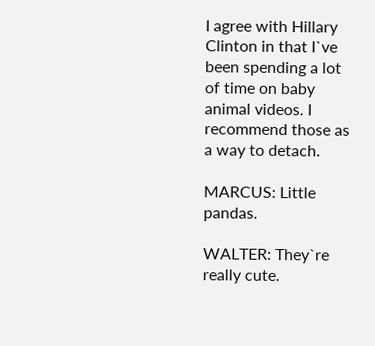I agree with Hillary Clinton in that I`ve been spending a lot of time on baby animal videos. I recommend those as a way to detach.

MARCUS: Little pandas.

WALTER: They`re really cute.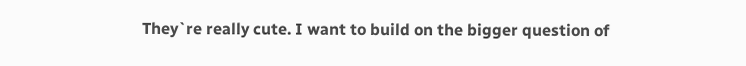They`re really cute. I want to build on the bigger question of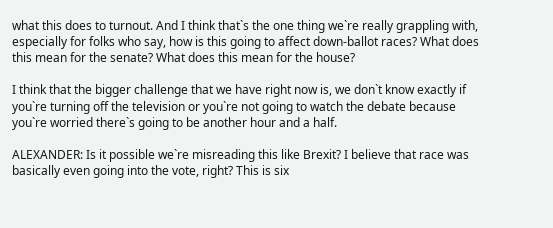what this does to turnout. And I think that`s the one thing we`re really grappling with, especially for folks who say, how is this going to affect down-ballot races? What does this mean for the senate? What does this mean for the house?

I think that the bigger challenge that we have right now is, we don`t know exactly if you`re turning off the television or you`re not going to watch the debate because you`re worried there`s going to be another hour and a half.

ALEXANDER: Is it possible we`re misreading this like Brexit? I believe that race was basically even going into the vote, right? This is six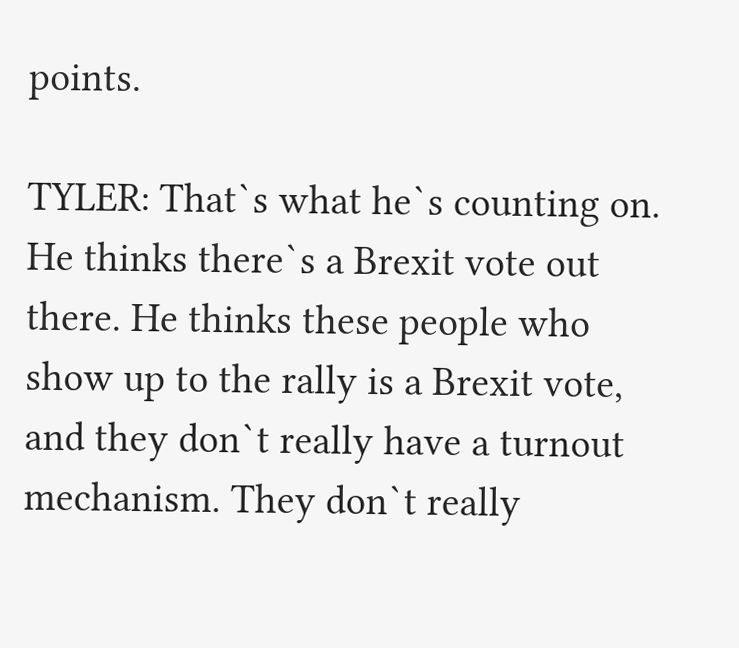points.

TYLER: That`s what he`s counting on. He thinks there`s a Brexit vote out there. He thinks these people who show up to the rally is a Brexit vote, and they don`t really have a turnout mechanism. They don`t really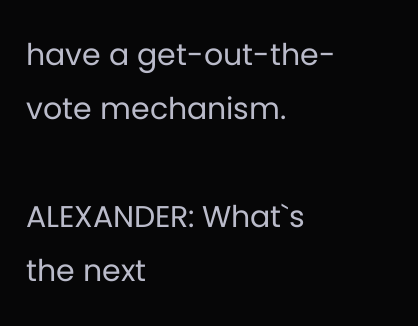have a get-out-the-vote mechanism.

ALEXANDER: What`s the next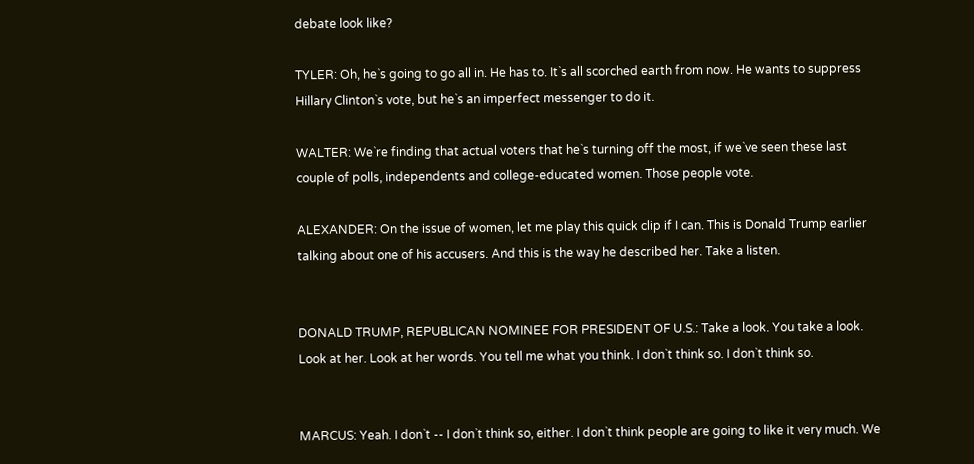debate look like?

TYLER: Oh, he`s going to go all in. He has to. It`s all scorched earth from now. He wants to suppress Hillary Clinton`s vote, but he`s an imperfect messenger to do it.

WALTER: We`re finding that actual voters that he`s turning off the most, if we`ve seen these last couple of polls, independents and college-educated women. Those people vote.

ALEXANDER: On the issue of women, let me play this quick clip if I can. This is Donald Trump earlier talking about one of his accusers. And this is the way he described her. Take a listen.


DONALD TRUMP, REPUBLICAN NOMINEE FOR PRESIDENT OF U.S.: Take a look. You take a look. Look at her. Look at her words. You tell me what you think. I don`t think so. I don`t think so.


MARCUS: Yeah. I don`t -- I don`t think so, either. I don`t think people are going to like it very much. We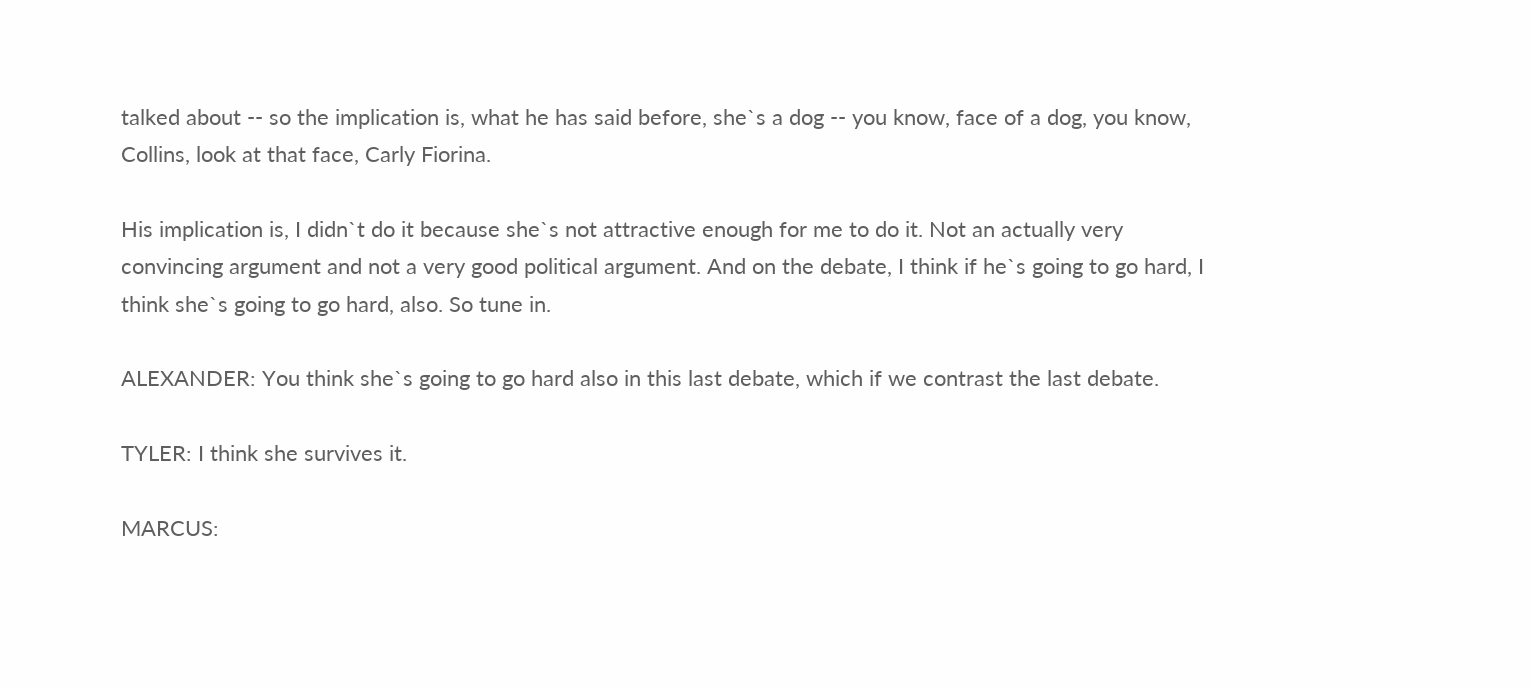talked about -- so the implication is, what he has said before, she`s a dog -- you know, face of a dog, you know, Collins, look at that face, Carly Fiorina.

His implication is, I didn`t do it because she`s not attractive enough for me to do it. Not an actually very convincing argument and not a very good political argument. And on the debate, I think if he`s going to go hard, I think she`s going to go hard, also. So tune in.

ALEXANDER: You think she`s going to go hard also in this last debate, which if we contrast the last debate.

TYLER: I think she survives it.

MARCUS: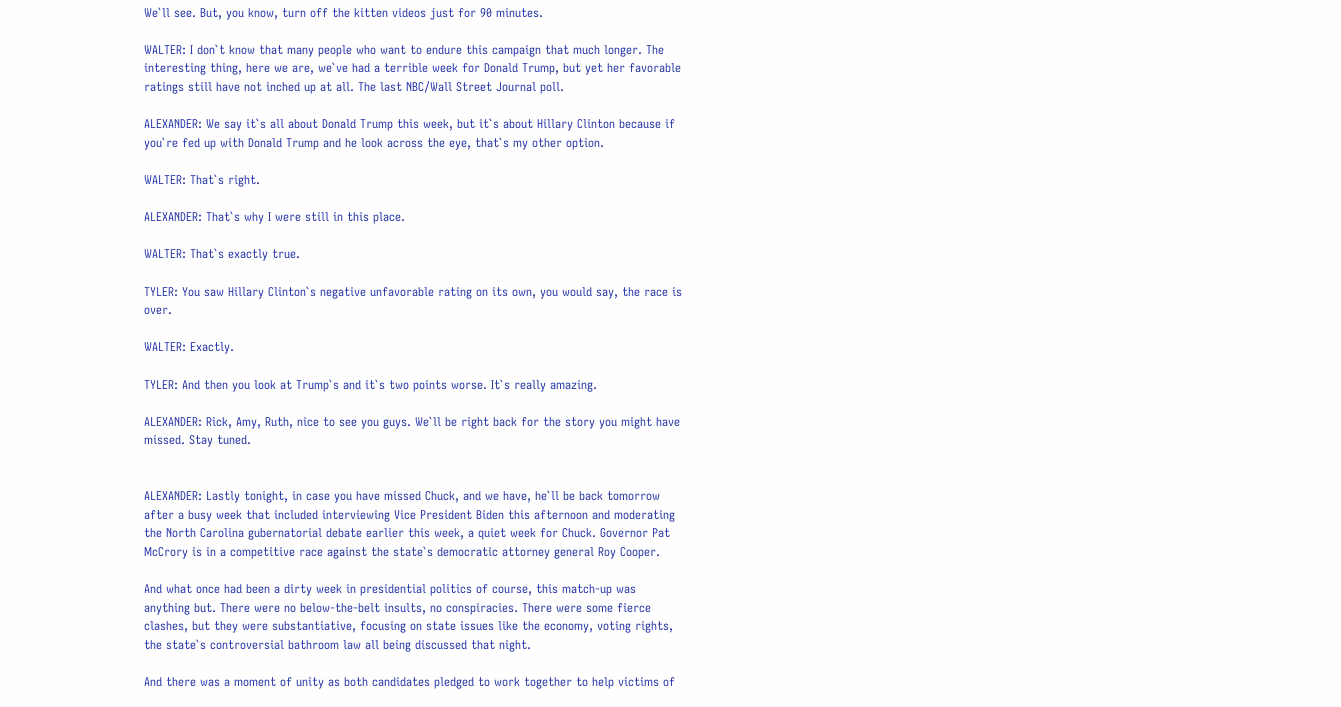We`ll see. But, you know, turn off the kitten videos just for 90 minutes.

WALTER: I don`t know that many people who want to endure this campaign that much longer. The interesting thing, here we are, we`ve had a terrible week for Donald Trump, but yet her favorable ratings still have not inched up at all. The last NBC/Wall Street Journal poll.

ALEXANDER: We say it`s all about Donald Trump this week, but it`s about Hillary Clinton because if you`re fed up with Donald Trump and he look across the eye, that`s my other option.

WALTER: That`s right.

ALEXANDER: That`s why I were still in this place.

WALTER: That`s exactly true.

TYLER: You saw Hillary Clinton`s negative unfavorable rating on its own, you would say, the race is over.

WALTER: Exactly.

TYLER: And then you look at Trump`s and it`s two points worse. It`s really amazing.

ALEXANDER: Rick, Amy, Ruth, nice to see you guys. We`ll be right back for the story you might have missed. Stay tuned.


ALEXANDER: Lastly tonight, in case you have missed Chuck, and we have, he`ll be back tomorrow after a busy week that included interviewing Vice President Biden this afternoon and moderating the North Carolina gubernatorial debate earlier this week, a quiet week for Chuck. Governor Pat McCrory is in a competitive race against the state`s democratic attorney general Roy Cooper.

And what once had been a dirty week in presidential politics of course, this match-up was anything but. There were no below-the-belt insults, no conspiracies. There were some fierce clashes, but they were substantiative, focusing on state issues like the economy, voting rights, the state`s controversial bathroom law all being discussed that night.

And there was a moment of unity as both candidates pledged to work together to help victims of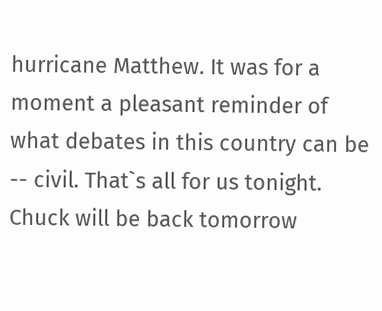hurricane Matthew. It was for a moment a pleasant reminder of what debates in this country can be -- civil. That`s all for us tonight. Chuck will be back tomorrow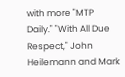with more "MTP Daily." "With All Due Respect," John Heilemann and Mark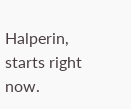Halperin, starts right now.